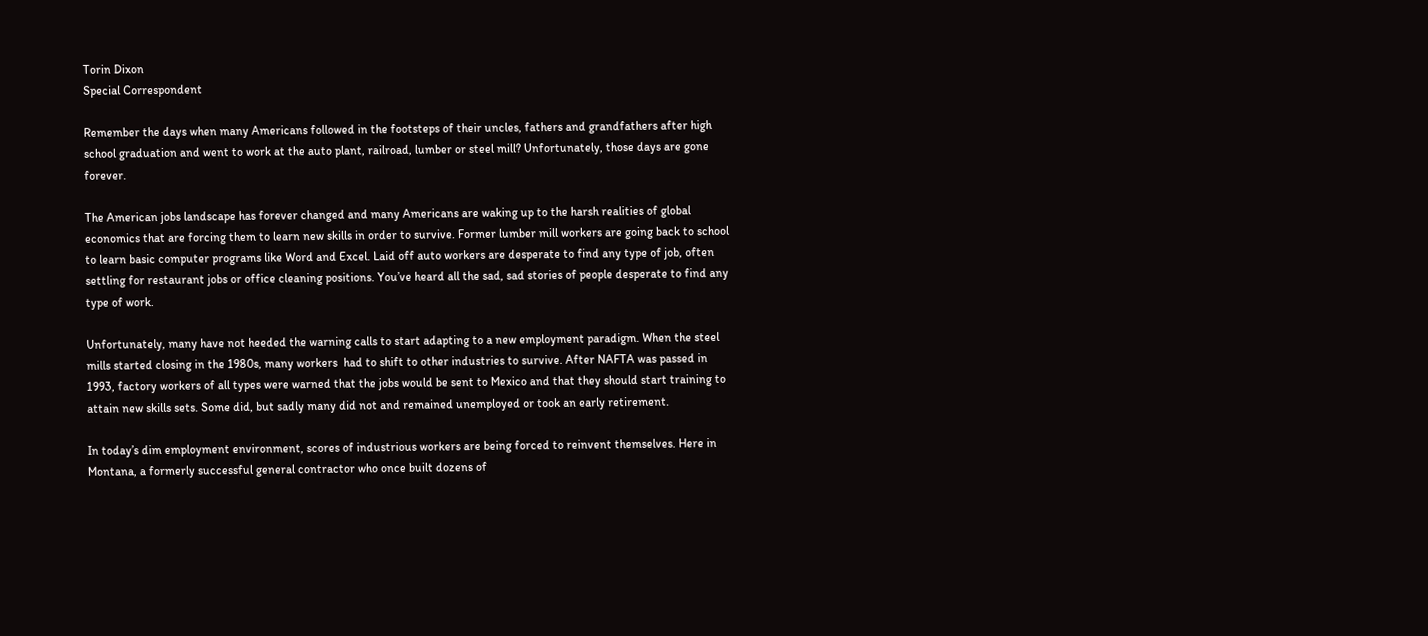Torin Dixon
Special Correspondent

Remember the days when many Americans followed in the footsteps of their uncles, fathers and grandfathers after high school graduation and went to work at the auto plant, railroad, lumber or steel mill? Unfortunately, those days are gone forever.

The American jobs landscape has forever changed and many Americans are waking up to the harsh realities of global economics that are forcing them to learn new skills in order to survive. Former lumber mill workers are going back to school to learn basic computer programs like Word and Excel. Laid off auto workers are desperate to find any type of job, often settling for restaurant jobs or office cleaning positions. You’ve heard all the sad, sad stories of people desperate to find any type of work.

Unfortunately, many have not heeded the warning calls to start adapting to a new employment paradigm. When the steel mills started closing in the 1980s, many workers  had to shift to other industries to survive. After NAFTA was passed in 1993, factory workers of all types were warned that the jobs would be sent to Mexico and that they should start training to attain new skills sets. Some did, but sadly many did not and remained unemployed or took an early retirement.

In today’s dim employment environment, scores of industrious workers are being forced to reinvent themselves. Here in Montana, a formerly successful general contractor who once built dozens of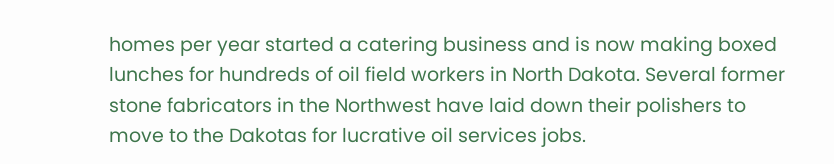homes per year started a catering business and is now making boxed lunches for hundreds of oil field workers in North Dakota. Several former stone fabricators in the Northwest have laid down their polishers to move to the Dakotas for lucrative oil services jobs.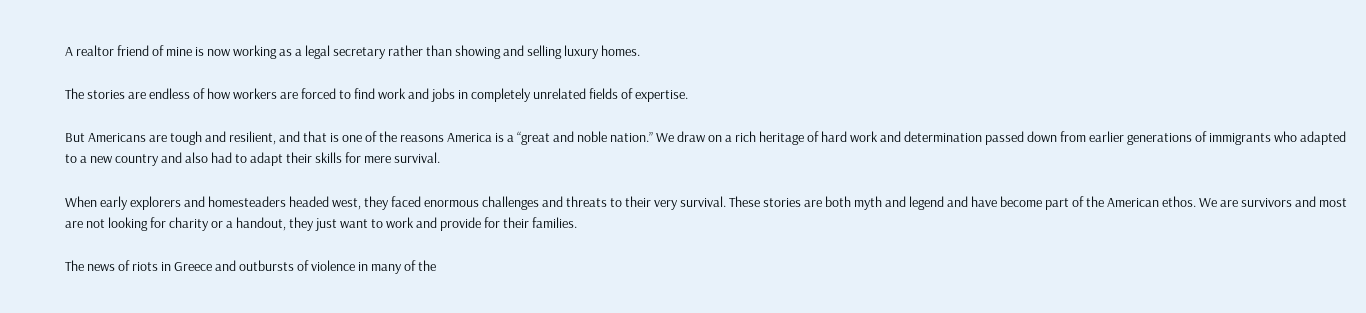A realtor friend of mine is now working as a legal secretary rather than showing and selling luxury homes.

The stories are endless of how workers are forced to find work and jobs in completely unrelated fields of expertise.

But Americans are tough and resilient, and that is one of the reasons America is a “great and noble nation.” We draw on a rich heritage of hard work and determination passed down from earlier generations of immigrants who adapted to a new country and also had to adapt their skills for mere survival.

When early explorers and homesteaders headed west, they faced enormous challenges and threats to their very survival. These stories are both myth and legend and have become part of the American ethos. We are survivors and most are not looking for charity or a handout, they just want to work and provide for their families.

The news of riots in Greece and outbursts of violence in many of the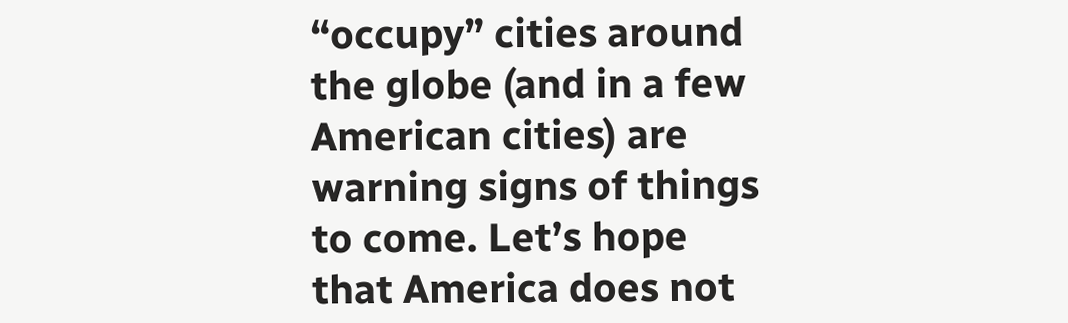“occupy” cities around the globe (and in a few American cities) are warning signs of things to come. Let’s hope that America does not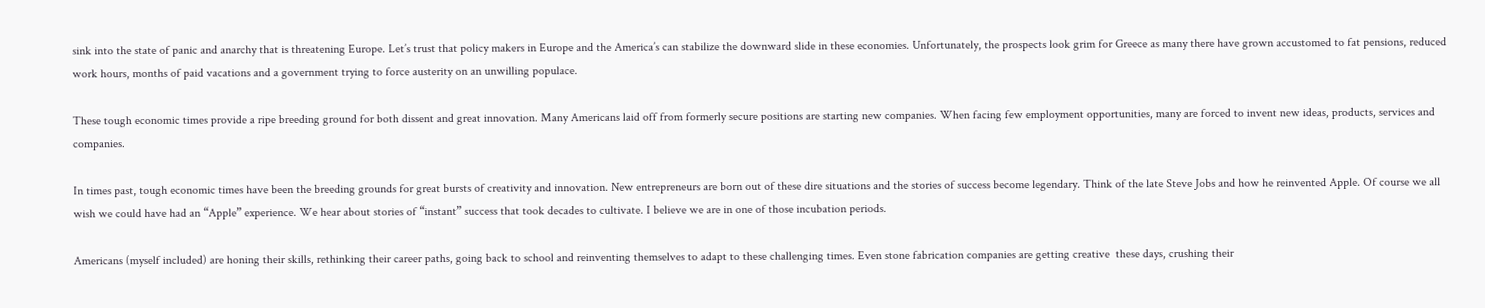sink into the state of panic and anarchy that is threatening Europe. Let’s trust that policy makers in Europe and the America’s can stabilize the downward slide in these economies. Unfortunately, the prospects look grim for Greece as many there have grown accustomed to fat pensions, reduced work hours, months of paid vacations and a government trying to force austerity on an unwilling populace.

These tough economic times provide a ripe breeding ground for both dissent and great innovation. Many Americans laid off from formerly secure positions are starting new companies. When facing few employment opportunities, many are forced to invent new ideas, products, services and companies.

In times past, tough economic times have been the breeding grounds for great bursts of creativity and innovation. New entrepreneurs are born out of these dire situations and the stories of success become legendary. Think of the late Steve Jobs and how he reinvented Apple. Of course we all wish we could have had an “Apple” experience. We hear about stories of “instant” success that took decades to cultivate. I believe we are in one of those incubation periods.

Americans (myself included) are honing their skills, rethinking their career paths, going back to school and reinventing themselves to adapt to these challenging times. Even stone fabrication companies are getting creative  these days, crushing their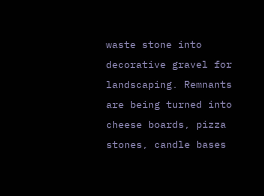waste stone into decorative gravel for landscaping. Remnants are being turned into cheese boards, pizza stones, candle bases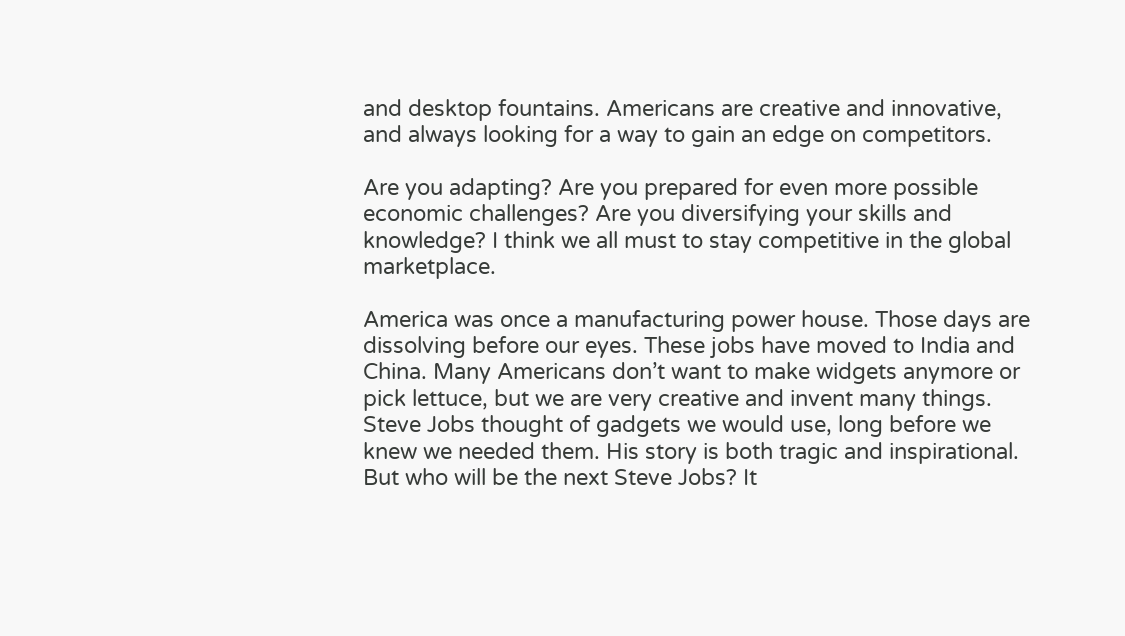and desktop fountains. Americans are creative and innovative, and always looking for a way to gain an edge on competitors.

Are you adapting? Are you prepared for even more possible economic challenges? Are you diversifying your skills and knowledge? I think we all must to stay competitive in the global marketplace.

America was once a manufacturing power house. Those days are dissolving before our eyes. These jobs have moved to India and China. Many Americans don’t want to make widgets anymore or pick lettuce, but we are very creative and invent many things. Steve Jobs thought of gadgets we would use, long before we knew we needed them. His story is both tragic and inspirational. But who will be the next Steve Jobs? It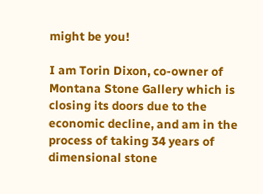might be you!

I am Torin Dixon, co-owner of Montana Stone Gallery which is closing its doors due to the economic decline, and am in the process of taking 34 years of dimensional stone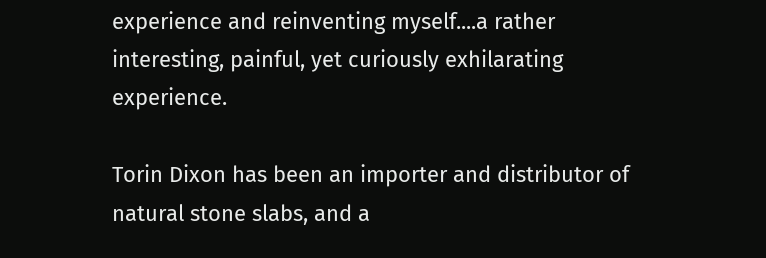experience and reinventing myself....a rather interesting, painful, yet curiously exhilarating experience.

Torin Dixon has been an importer and distributor of natural stone slabs, and a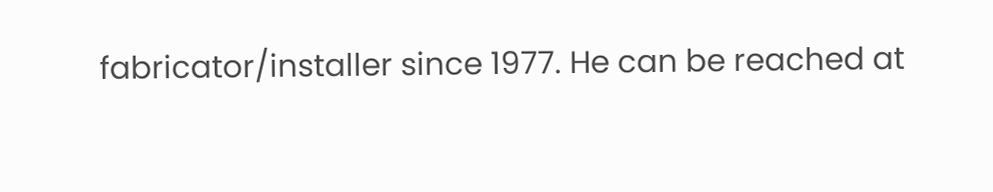fabricator/installer since 1977. He can be reached at